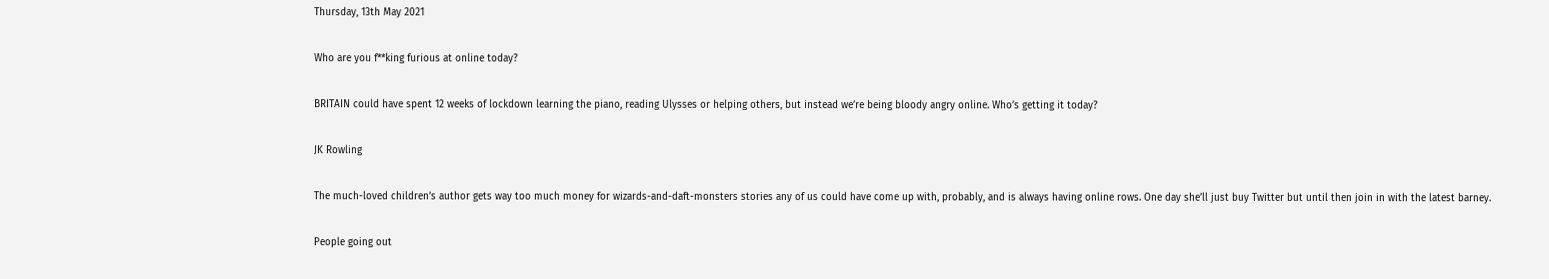Thursday, 13th May 2021

Who are you f**king furious at online today?

BRITAIN could have spent 12 weeks of lockdown learning the piano, reading Ulysses or helping others, but instead we’re being bloody angry online. Who’s getting it today?

JK Rowling

The much-loved children’s author gets way too much money for wizards-and-daft-monsters stories any of us could have come up with, probably, and is always having online rows. One day she’ll just buy Twitter but until then join in with the latest barney.

People going out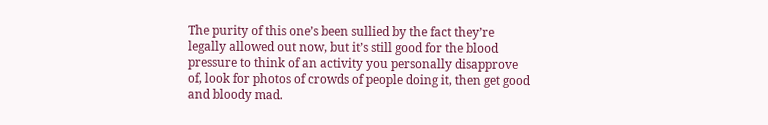The purity of this one’s been sullied by the fact they’re legally allowed out now, but it’s still good for the blood pressure to think of an activity you personally disapprove of, look for photos of crowds of people doing it, then get good and bloody mad.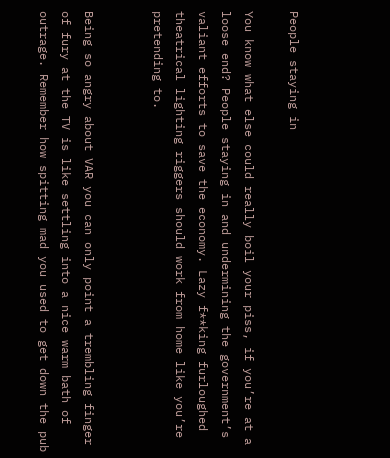People staying in

You know what else could really boil your piss, if you’re at a loose end? People staying in and undermining the government’s valiant efforts to save the economy. Lazy f**king furloughed theatrical lighting riggers should work from home like you’re pretending to.


Being so angry about VAR you can only point a trembling finger of fury at the TV is like settling into a nice warm bath of outrage. Remember how spitting mad you used to get down the pub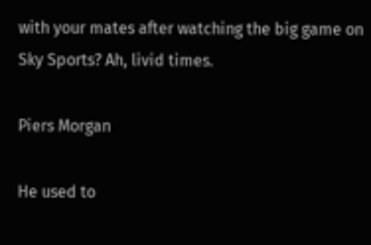with your mates after watching the big game on Sky Sports? Ah, livid times.

Piers Morgan

He used to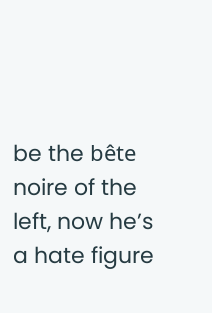be the bête noire of the left, now he’s a hate figure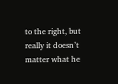to the right, but really it doesn’t matter what he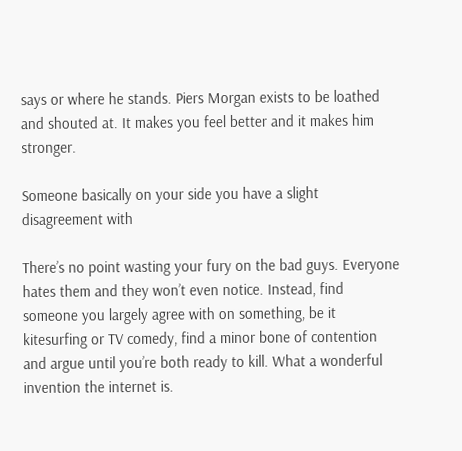says or where he stands. Piers Morgan exists to be loathed and shouted at. It makes you feel better and it makes him stronger.

Someone basically on your side you have a slight disagreement with

There’s no point wasting your fury on the bad guys. Everyone hates them and they won’t even notice. Instead, find someone you largely agree with on something, be it kitesurfing or TV comedy, find a minor bone of contention and argue until you’re both ready to kill. What a wonderful invention the internet is.